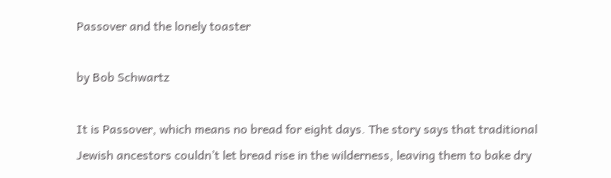Passover and the lonely toaster

by Bob Schwartz

It is Passover, which means no bread for eight days. The story says that traditional Jewish ancestors couldn’t let bread rise in the wilderness, leaving them to bake dry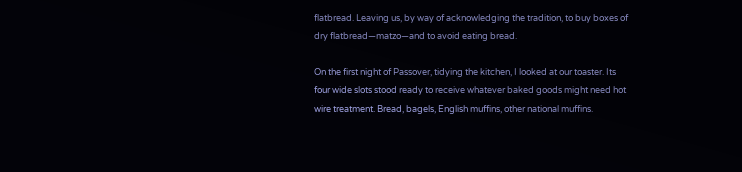flatbread. Leaving us, by way of acknowledging the tradition, to buy boxes of dry flatbread—matzo—and to avoid eating bread.

On the first night of Passover, tidying the kitchen, I looked at our toaster. Its four wide slots stood ready to receive whatever baked goods might need hot wire treatment. Bread, bagels, English muffins, other national muffins.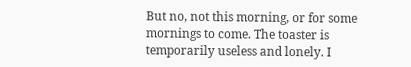But no, not this morning, or for some mornings to come. The toaster is temporarily useless and lonely. I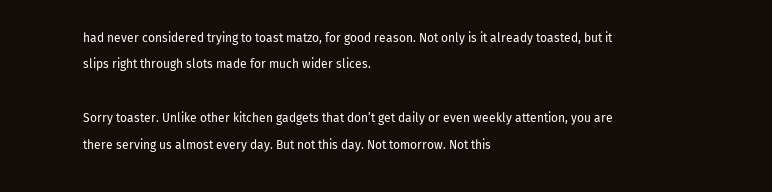had never considered trying to toast matzo, for good reason. Not only is it already toasted, but it slips right through slots made for much wider slices.

Sorry toaster. Unlike other kitchen gadgets that don’t get daily or even weekly attention, you are there serving us almost every day. But not this day. Not tomorrow. Not this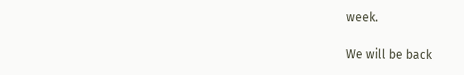week.

We will be back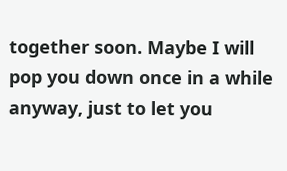together soon. Maybe I will pop you down once in a while anyway, just to let you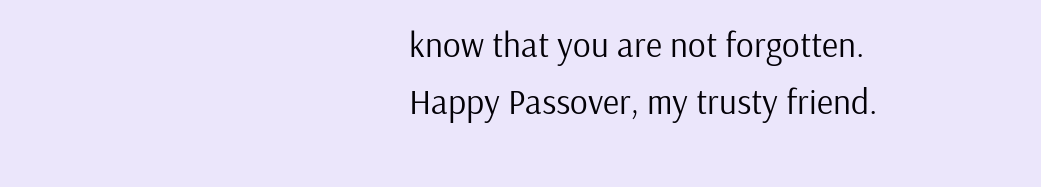know that you are not forgotten. Happy Passover, my trusty friend.